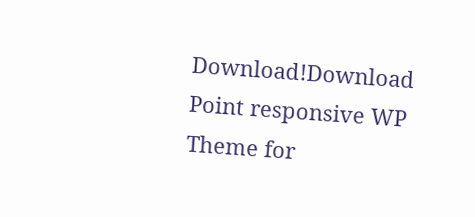Download!Download Point responsive WP Theme for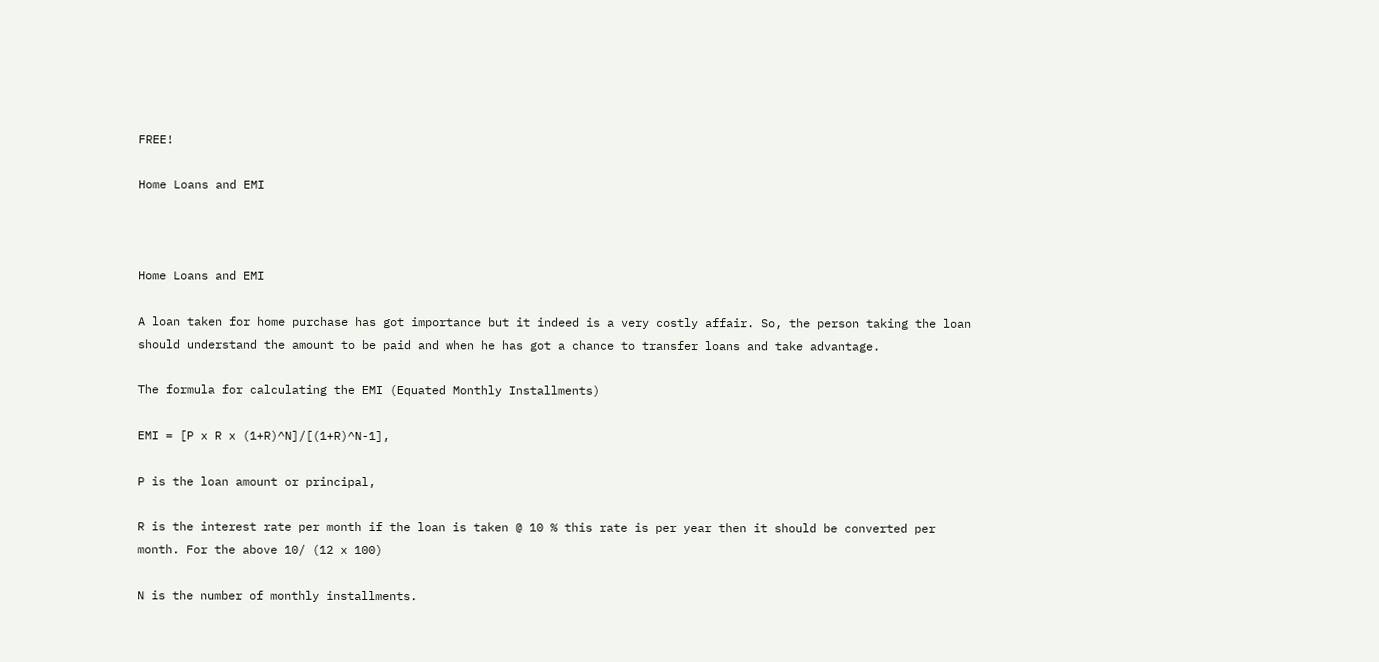FREE!

Home Loans and EMI



Home Loans and EMI

A loan taken for home purchase has got importance but it indeed is a very costly affair. So, the person taking the loan should understand the amount to be paid and when he has got a chance to transfer loans and take advantage.

The formula for calculating the EMI (Equated Monthly Installments)

EMI = [P x R x (1+R)^N]/[(1+R)^N-1],

P is the loan amount or principal,

R is the interest rate per month if the loan is taken @ 10 % this rate is per year then it should be converted per month. For the above 10/ (12 x 100)

N is the number of monthly installments.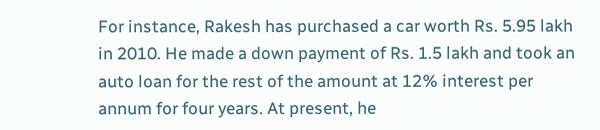For instance, Rakesh has purchased a car worth Rs. 5.95 lakh in 2010. He made a down payment of Rs. 1.5 lakh and took an auto loan for the rest of the amount at 12% interest per annum for four years. At present, he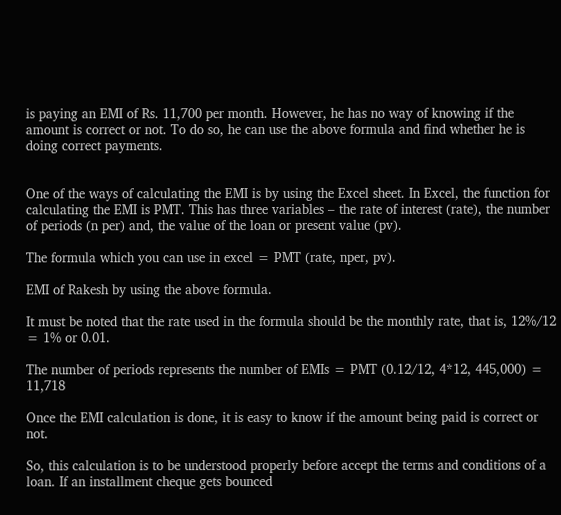is paying an EMI of Rs. 11,700 per month. However, he has no way of knowing if the amount is correct or not. To do so, he can use the above formula and find whether he is doing correct payments.


One of the ways of calculating the EMI is by using the Excel sheet. In Excel, the function for calculating the EMI is PMT. This has three variables – the rate of interest (rate), the number of periods (n per) and, the value of the loan or present value (pv).

The formula which you can use in excel = PMT (rate, nper, pv).

EMI of Rakesh by using the above formula.

It must be noted that the rate used in the formula should be the monthly rate, that is, 12%/12 = 1% or 0.01.

The number of periods represents the number of EMIs = PMT (0.12/12, 4*12, 445,000) = 11,718

Once the EMI calculation is done, it is easy to know if the amount being paid is correct or not.

So, this calculation is to be understood properly before accept the terms and conditions of a loan. If an installment cheque gets bounced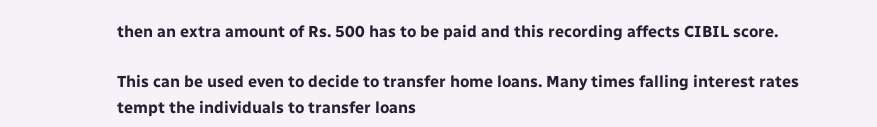then an extra amount of Rs. 500 has to be paid and this recording affects CIBIL score.

This can be used even to decide to transfer home loans. Many times falling interest rates tempt the individuals to transfer loans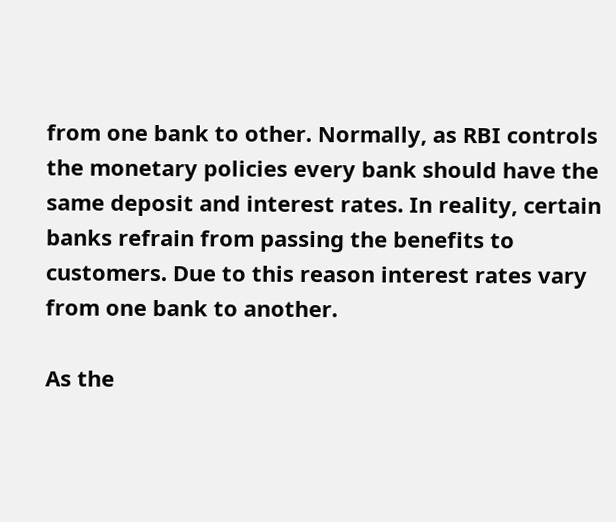from one bank to other. Normally, as RBI controls the monetary policies every bank should have the same deposit and interest rates. In reality, certain banks refrain from passing the benefits to customers. Due to this reason interest rates vary from one bank to another.

As the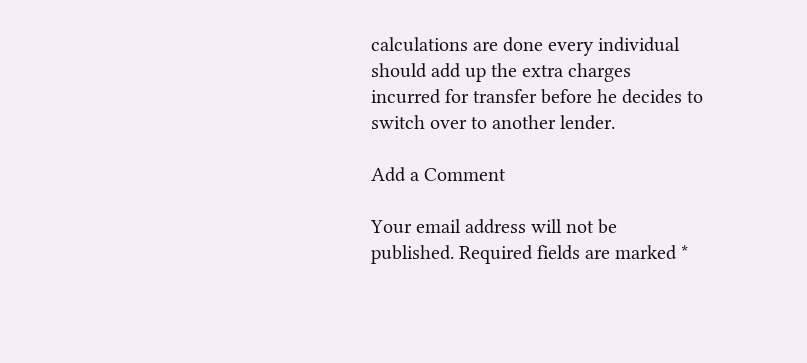calculations are done every individual should add up the extra charges incurred for transfer before he decides to switch over to another lender.

Add a Comment

Your email address will not be published. Required fields are marked *